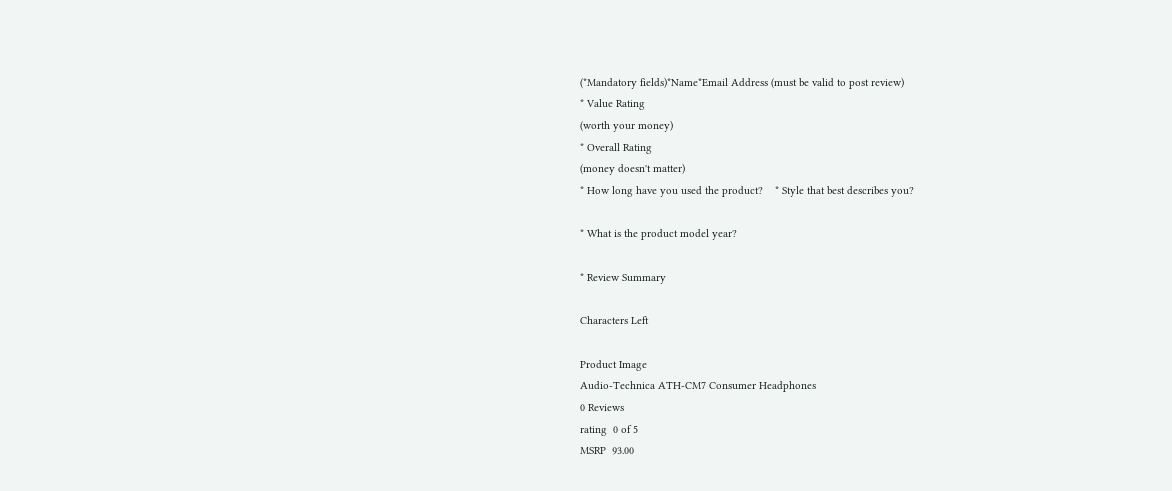(*Mandatory fields)*Name*Email Address (must be valid to post review)
* Value Rating
(worth your money)
* Overall Rating
(money doesn't matter)
* How long have you used the product?    * Style that best describes you?

* What is the product model year?

* Review Summary

Characters Left

Product Image
Audio-Technica ATH-CM7 Consumer Headphones
0 Reviews
rating  0 of 5
MSRP  93.00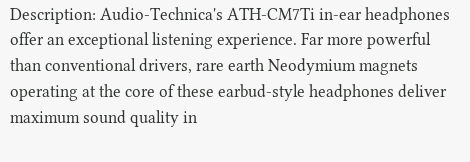Description: Audio-Technica's ATH-CM7Ti in-ear headphones offer an exceptional listening experience. Far more powerful than conventional drivers, rare earth Neodymium magnets operating at the core of these earbud-style headphones deliver maximum sound quality in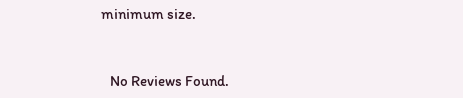minimum size.


   No Reviews Found.